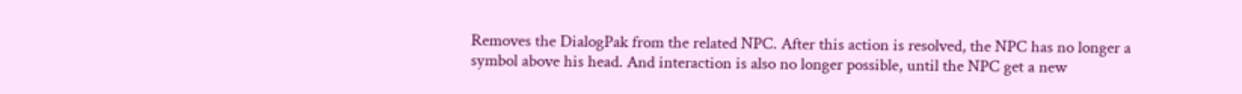Removes the DialogPak from the related NPC. After this action is resolved, the NPC has no longer a symbol above his head. And interaction is also no longer possible, until the NPC get a new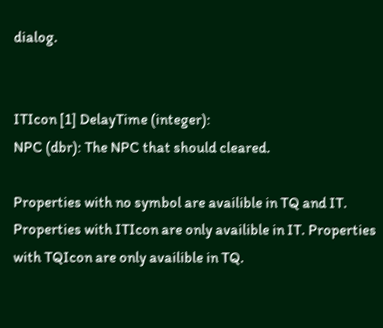dialog.


ITIcon [1] DelayTime (integer):
NPC (dbr): The NPC that should cleared.

Properties with no symbol are availible in TQ and IT. Properties with ITIcon are only availible in IT. Properties with TQIcon are only availible in TQ.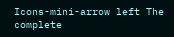Icons-mini-arrow left The complete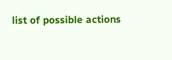list of possible actions